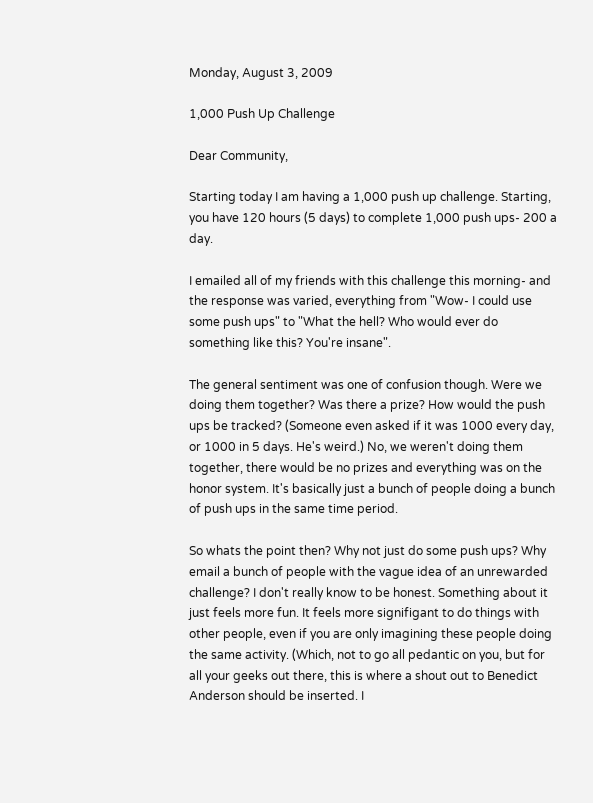Monday, August 3, 2009

1,000 Push Up Challenge

Dear Community,

Starting today I am having a 1,000 push up challenge. Starting, you have 120 hours (5 days) to complete 1,000 push ups- 200 a day.

I emailed all of my friends with this challenge this morning- and the response was varied, everything from "Wow- I could use some push ups" to "What the hell? Who would ever do something like this? You're insane".

The general sentiment was one of confusion though. Were we doing them together? Was there a prize? How would the push ups be tracked? (Someone even asked if it was 1000 every day, or 1000 in 5 days. He's weird.) No, we weren't doing them together, there would be no prizes and everything was on the honor system. It's basically just a bunch of people doing a bunch of push ups in the same time period.

So whats the point then? Why not just do some push ups? Why email a bunch of people with the vague idea of an unrewarded challenge? I don't really know to be honest. Something about it just feels more fun. It feels more signifigant to do things with other people, even if you are only imagining these people doing the same activity. (Which, not to go all pedantic on you, but for all your geeks out there, this is where a shout out to Benedict Anderson should be inserted. I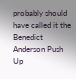probably should have called it the Benedict Anderson Push Up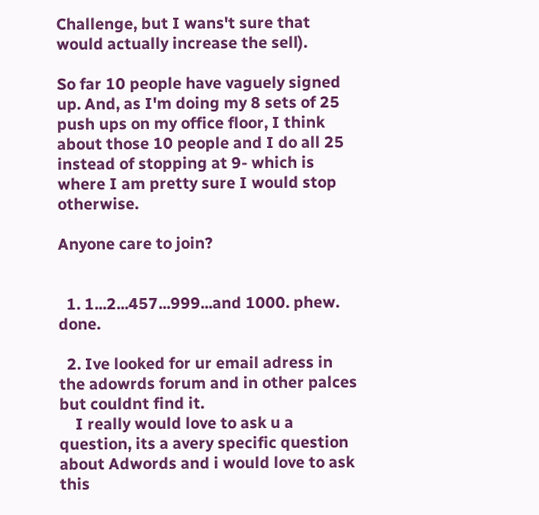Challenge, but I wans't sure that would actually increase the sell).

So far 10 people have vaguely signed up. And, as I'm doing my 8 sets of 25 push ups on my office floor, I think about those 10 people and I do all 25 instead of stopping at 9- which is where I am pretty sure I would stop otherwise.

Anyone care to join?


  1. 1...2...457...999...and 1000. phew. done.

  2. Ive looked for ur email adress in the adowrds forum and in other palces but couldnt find it.
    I really would love to ask u a question, its a avery specific question about Adwords and i would love to ask this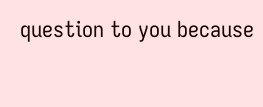question to you because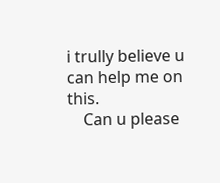i trully believe u can help me on this.
    Can u please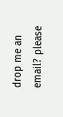drop me an email? please